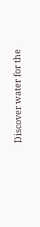Discover water for the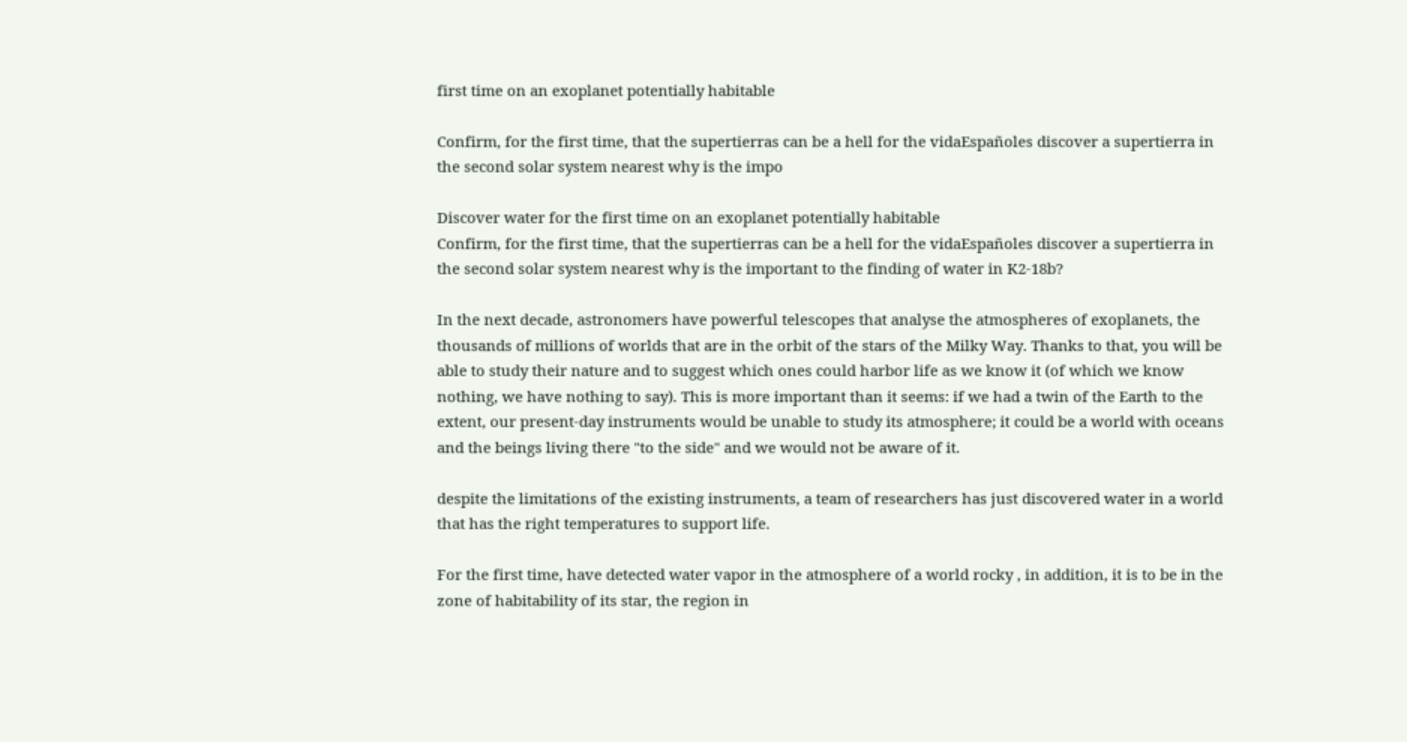first time on an exoplanet potentially habitable

Confirm, for the first time, that the supertierras can be a hell for the vidaEspañoles discover a supertierra in the second solar system nearest why is the impo

Discover water for the first time on an exoplanet potentially habitable
Confirm, for the first time, that the supertierras can be a hell for the vidaEspañoles discover a supertierra in the second solar system nearest why is the important to the finding of water in K2-18b?

In the next decade, astronomers have powerful telescopes that analyse the atmospheres of exoplanets, the thousands of millions of worlds that are in the orbit of the stars of the Milky Way. Thanks to that, you will be able to study their nature and to suggest which ones could harbor life as we know it (of which we know nothing, we have nothing to say). This is more important than it seems: if we had a twin of the Earth to the extent, our present-day instruments would be unable to study its atmosphere; it could be a world with oceans and the beings living there "to the side" and we would not be aware of it.

despite the limitations of the existing instruments, a team of researchers has just discovered water in a world that has the right temperatures to support life.

For the first time, have detected water vapor in the atmosphere of a world rocky , in addition, it is to be in the zone of habitability of its star, the region in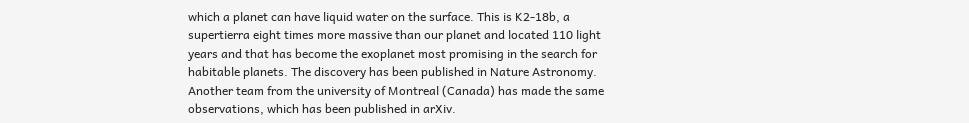which a planet can have liquid water on the surface. This is K2-18b, a supertierra eight times more massive than our planet and located 110 light years and that has become the exoplanet most promising in the search for habitable planets. The discovery has been published in Nature Astronomy. Another team from the university of Montreal (Canada) has made the same observations, which has been published in arXiv.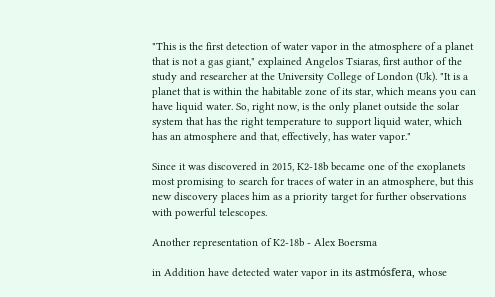"This is the first detection of water vapor in the atmosphere of a planet that is not a gas giant," explained Angelos Tsiaras, first author of the study and researcher at the University College of London (Uk). "It is a planet that is within the habitable zone of its star, which means you can have liquid water. So, right now, is the only planet outside the solar system that has the right temperature to support liquid water, which has an atmosphere and that, effectively, has water vapor."

Since it was discovered in 2015, K2-18b became one of the exoplanets most promising to search for traces of water in an atmosphere, but this new discovery places him as a priority target for further observations with powerful telescopes.

Another representation of K2-18b - Alex Boersma

in Addition have detected water vapor in its astmósfera, whose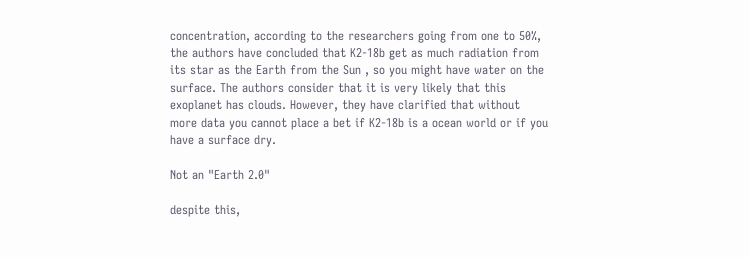concentration, according to the researchers going from one to 50%, the authors have concluded that K2-18b get as much radiation from its star as the Earth from the Sun , so you might have water on the surface. The authors consider that it is very likely that this exoplanet has clouds. However, they have clarified that without more data you cannot place a bet if K2-18b is a ocean world or if you have a surface dry.

Not an "Earth 2.0"

despite this,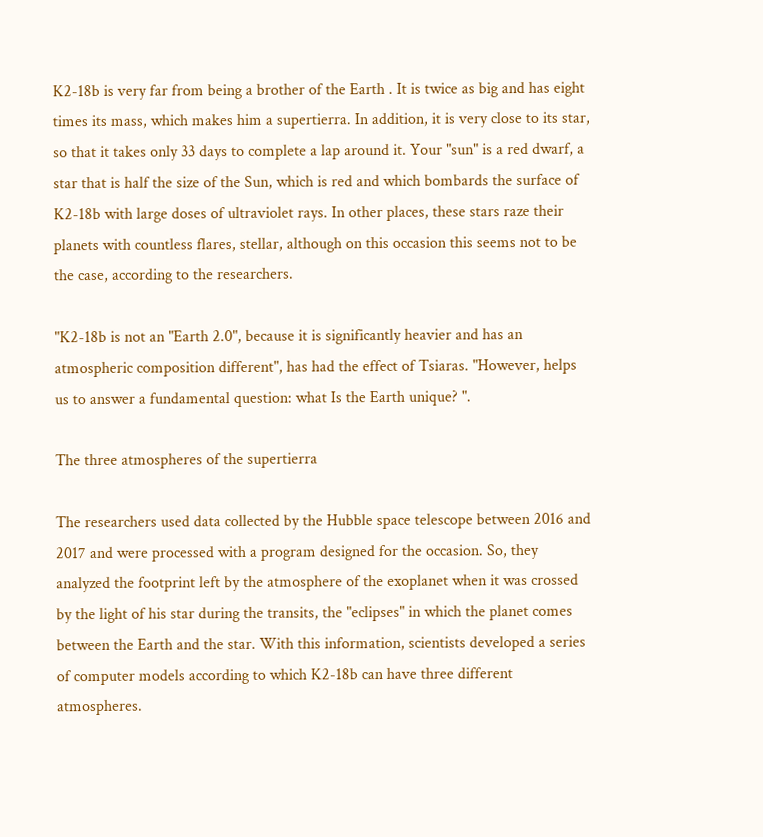K2-18b is very far from being a brother of the Earth . It is twice as big and has eight times its mass, which makes him a supertierra. In addition, it is very close to its star, so that it takes only 33 days to complete a lap around it. Your "sun" is a red dwarf, a star that is half the size of the Sun, which is red and which bombards the surface of K2-18b with large doses of ultraviolet rays. In other places, these stars raze their planets with countless flares, stellar, although on this occasion this seems not to be the case, according to the researchers.

"K2-18b is not an "Earth 2.0", because it is significantly heavier and has an atmospheric composition different", has had the effect of Tsiaras. "However, helps us to answer a fundamental question: what Is the Earth unique? ".

The three atmospheres of the supertierra

The researchers used data collected by the Hubble space telescope between 2016 and 2017 and were processed with a program designed for the occasion. So, they analyzed the footprint left by the atmosphere of the exoplanet when it was crossed by the light of his star during the transits, the "eclipses" in which the planet comes between the Earth and the star. With this information, scientists developed a series of computer models according to which K2-18b can have three different atmospheres.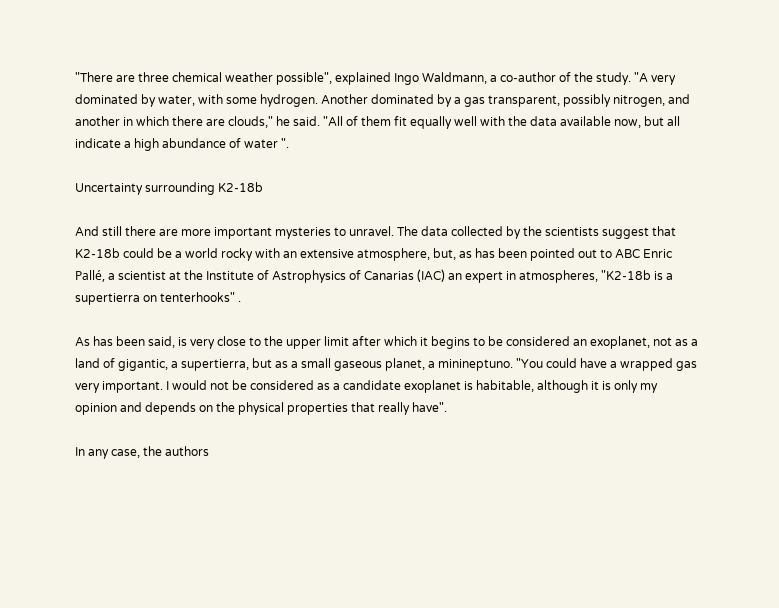"There are three chemical weather possible", explained Ingo Waldmann, a co-author of the study. "A very dominated by water, with some hydrogen. Another dominated by a gas transparent, possibly nitrogen, and another in which there are clouds," he said. "All of them fit equally well with the data available now, but all indicate a high abundance of water ".

Uncertainty surrounding K2-18b

And still there are more important mysteries to unravel. The data collected by the scientists suggest that K2-18b could be a world rocky with an extensive atmosphere, but, as has been pointed out to ABC Enric Pallé, a scientist at the Institute of Astrophysics of Canarias (IAC) an expert in atmospheres, "K2-18b is a supertierra on tenterhooks" .

As has been said, is very close to the upper limit after which it begins to be considered an exoplanet, not as a land of gigantic, a supertierra, but as a small gaseous planet, a minineptuno. "You could have a wrapped gas very important. I would not be considered as a candidate exoplanet is habitable, although it is only my opinion and depends on the physical properties that really have".

In any case, the authors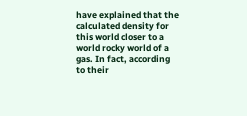have explained that the calculated density for this world closer to a world rocky world of a gas. In fact, according to their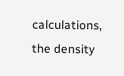calculations, the density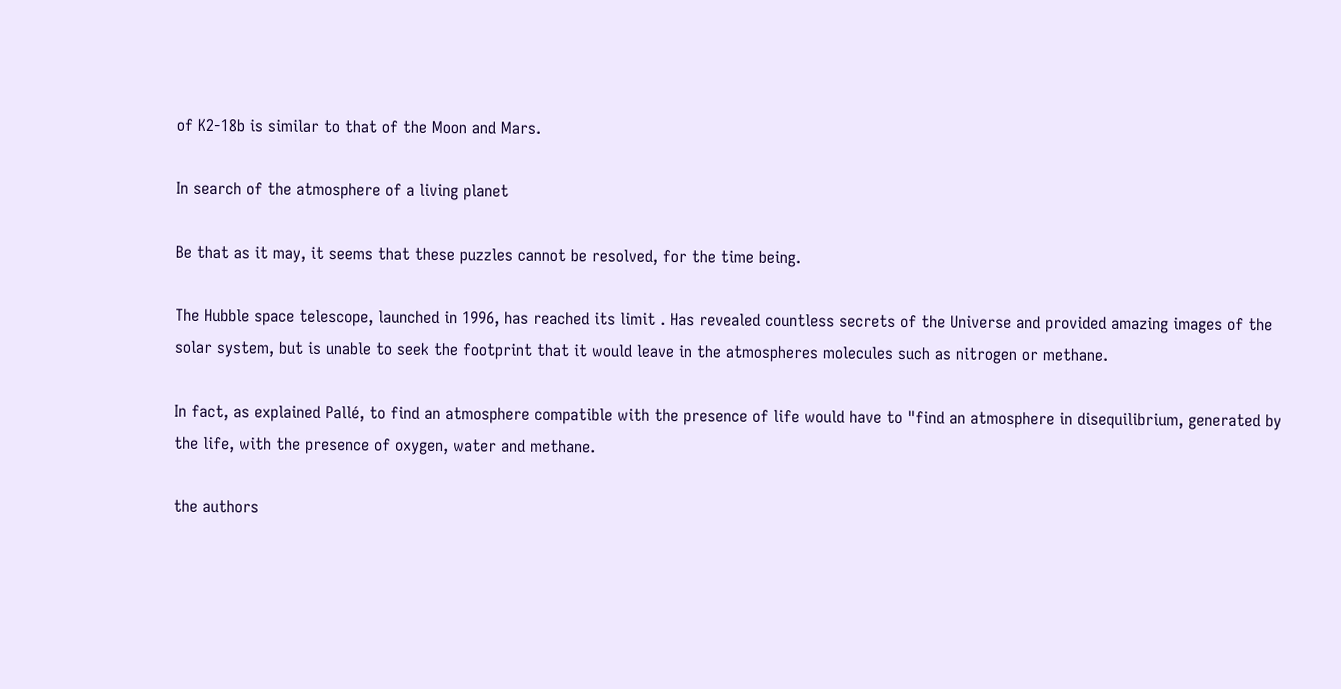of K2-18b is similar to that of the Moon and Mars.

In search of the atmosphere of a living planet

Be that as it may, it seems that these puzzles cannot be resolved, for the time being.

The Hubble space telescope, launched in 1996, has reached its limit . Has revealed countless secrets of the Universe and provided amazing images of the solar system, but is unable to seek the footprint that it would leave in the atmospheres molecules such as nitrogen or methane.

In fact, as explained Pallé, to find an atmosphere compatible with the presence of life would have to "find an atmosphere in disequilibrium, generated by the life, with the presence of oxygen, water and methane.

the authors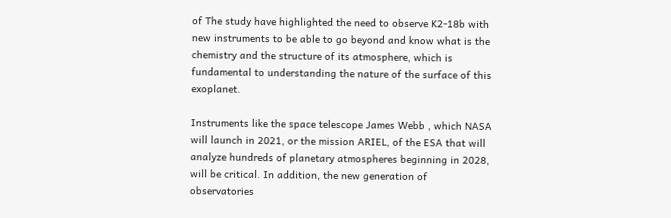of The study have highlighted the need to observe K2-18b with new instruments to be able to go beyond and know what is the chemistry and the structure of its atmosphere, which is fundamental to understanding the nature of the surface of this exoplanet.

Instruments like the space telescope James Webb , which NASA will launch in 2021, or the mission ARIEL, of the ESA that will analyze hundreds of planetary atmospheres beginning in 2028, will be critical. In addition, the new generation of observatories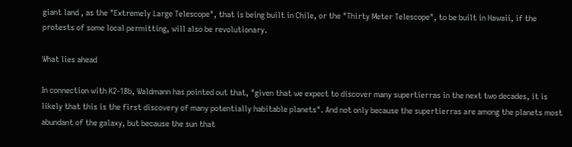giant land , as the "Extremely Large Telescope", that is being built in Chile, or the "Thirty Meter Telescope", to be built in Hawaii, if the protests of some local permitting, will also be revolutionary.

What lies ahead

In connection with K2-18b, Waldmann has pointed out that, "given that we expect to discover many supertierras in the next two decades, it is likely that this is the first discovery of many potentially habitable planets". And not only because the supertierras are among the planets most abundant of the galaxy, but because the sun that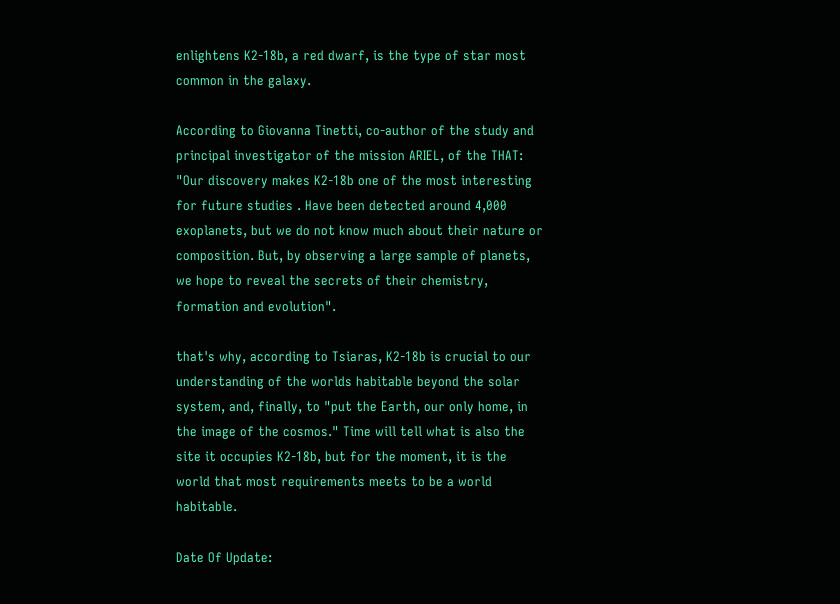enlightens K2-18b, a red dwarf, is the type of star most common in the galaxy.

According to Giovanna Tinetti, co-author of the study and principal investigator of the mission ARIEL, of the THAT: "Our discovery makes K2-18b one of the most interesting for future studies . Have been detected around 4,000 exoplanets, but we do not know much about their nature or composition. But, by observing a large sample of planets, we hope to reveal the secrets of their chemistry, formation and evolution".

that's why, according to Tsiaras, K2-18b is crucial to our understanding of the worlds habitable beyond the solar system, and, finally, to "put the Earth, our only home, in the image of the cosmos." Time will tell what is also the site it occupies K2-18b, but for the moment, it is the world that most requirements meets to be a world habitable.

Date Of Update: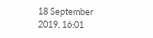18 September 2019, 16:01